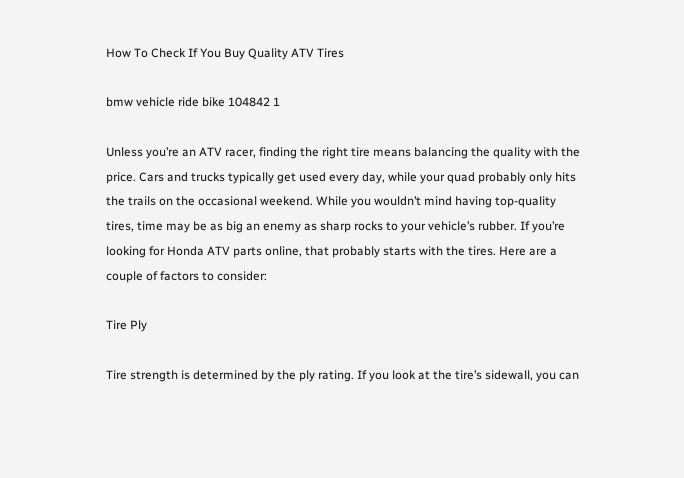How To Check If You Buy Quality ATV Tires

bmw vehicle ride bike 104842 1

Unless you’re an ATV racer, finding the right tire means balancing the quality with the price. Cars and trucks typically get used every day, while your quad probably only hits the trails on the occasional weekend. While you wouldn’t mind having top-quality tires, time may be as big an enemy as sharp rocks to your vehicle’s rubber. If you’re looking for Honda ATV parts online, that probably starts with the tires. Here are a couple of factors to consider:

Tire Ply

Tire strength is determined by the ply rating. If you look at the tire’s sidewall, you can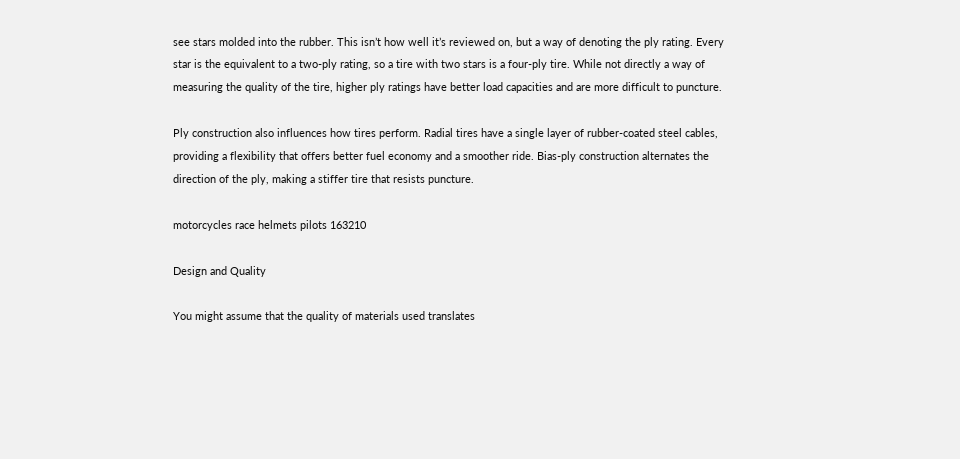see stars molded into the rubber. This isn’t how well it’s reviewed on, but a way of denoting the ply rating. Every star is the equivalent to a two-ply rating, so a tire with two stars is a four-ply tire. While not directly a way of measuring the quality of the tire, higher ply ratings have better load capacities and are more difficult to puncture.

Ply construction also influences how tires perform. Radial tires have a single layer of rubber-coated steel cables, providing a flexibility that offers better fuel economy and a smoother ride. Bias-ply construction alternates the direction of the ply, making a stiffer tire that resists puncture.

motorcycles race helmets pilots 163210

Design and Quality

You might assume that the quality of materials used translates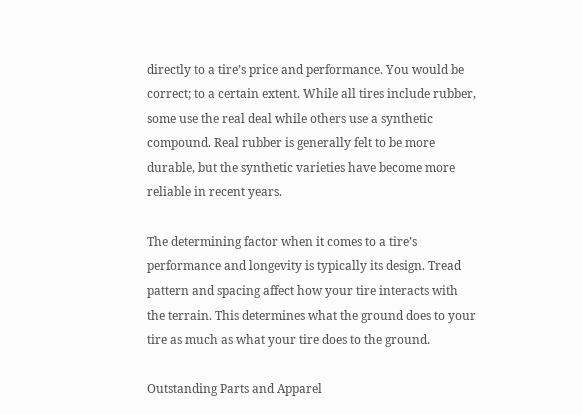directly to a tire’s price and performance. You would be correct; to a certain extent. While all tires include rubber, some use the real deal while others use a synthetic compound. Real rubber is generally felt to be more durable, but the synthetic varieties have become more reliable in recent years.

The determining factor when it comes to a tire’s performance and longevity is typically its design. Tread pattern and spacing affect how your tire interacts with the terrain. This determines what the ground does to your tire as much as what your tire does to the ground.

Outstanding Parts and Apparel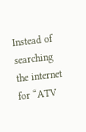Instead of searching the internet for “ATV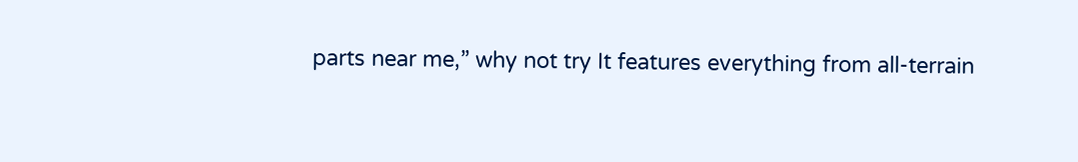parts near me,” why not try It features everything from all-terrain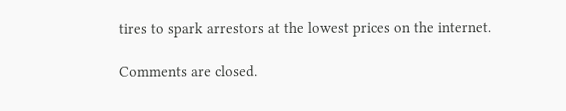tires to spark arrestors at the lowest prices on the internet.

Comments are closed.